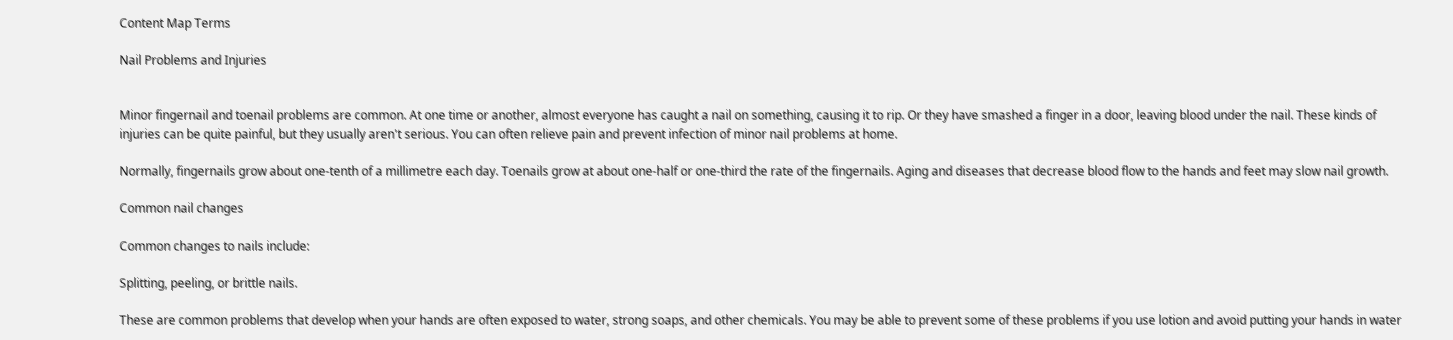Content Map Terms

Nail Problems and Injuries


Minor fingernail and toenail problems are common. At one time or another, almost everyone has caught a nail on something, causing it to rip. Or they have smashed a finger in a door, leaving blood under the nail. These kinds of injuries can be quite painful, but they usually aren't serious. You can often relieve pain and prevent infection of minor nail problems at home.

Normally, fingernails grow about one-tenth of a millimetre each day. Toenails grow at about one-half or one-third the rate of the fingernails. Aging and diseases that decrease blood flow to the hands and feet may slow nail growth.

Common nail changes

Common changes to nails include:

Splitting, peeling, or brittle nails.

These are common problems that develop when your hands are often exposed to water, strong soaps, and other chemicals. You may be able to prevent some of these problems if you use lotion and avoid putting your hands in water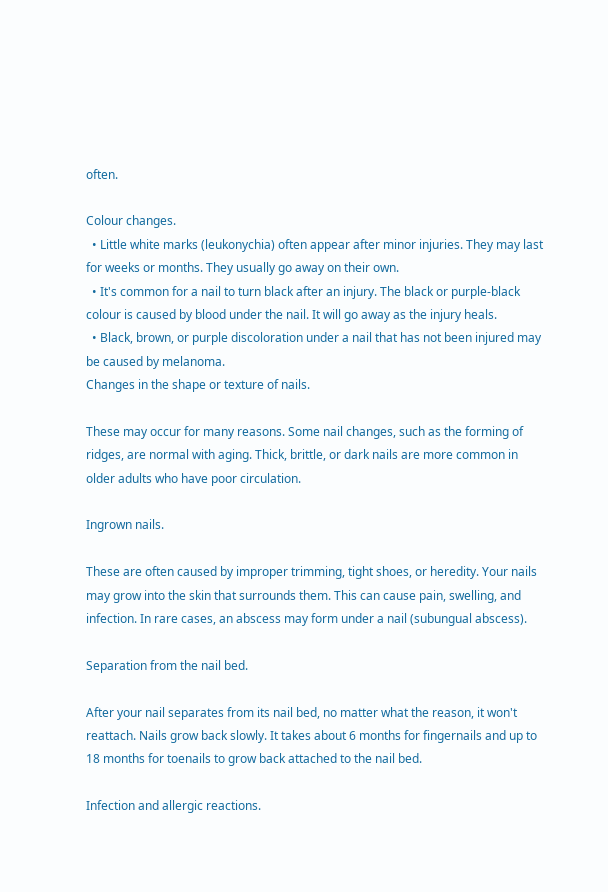often.

Colour changes.
  • Little white marks (leukonychia) often appear after minor injuries. They may last for weeks or months. They usually go away on their own.
  • It's common for a nail to turn black after an injury. The black or purple-black colour is caused by blood under the nail. It will go away as the injury heals.
  • Black, brown, or purple discoloration under a nail that has not been injured may be caused by melanoma.
Changes in the shape or texture of nails.

These may occur for many reasons. Some nail changes, such as the forming of ridges, are normal with aging. Thick, brittle, or dark nails are more common in older adults who have poor circulation.

Ingrown nails.

These are often caused by improper trimming, tight shoes, or heredity. Your nails may grow into the skin that surrounds them. This can cause pain, swelling, and infection. In rare cases, an abscess may form under a nail (subungual abscess).

Separation from the nail bed.

After your nail separates from its nail bed, no matter what the reason, it won't reattach. Nails grow back slowly. It takes about 6 months for fingernails and up to 18 months for toenails to grow back attached to the nail bed.

Infection and allergic reactions.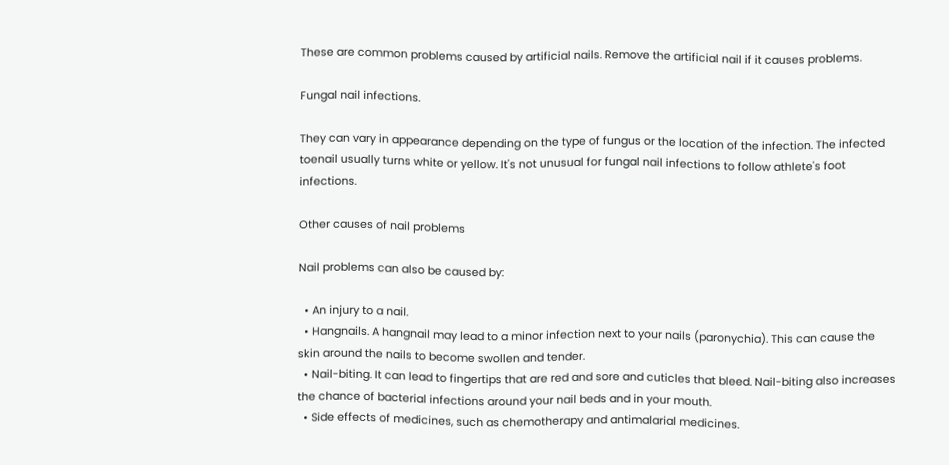These are common problems caused by artificial nails. Remove the artificial nail if it causes problems.

Fungal nail infections.

They can vary in appearance depending on the type of fungus or the location of the infection. The infected toenail usually turns white or yellow. It's not unusual for fungal nail infections to follow athlete's foot infections.

Other causes of nail problems

Nail problems can also be caused by:

  • An injury to a nail.
  • Hangnails. A hangnail may lead to a minor infection next to your nails (paronychia). This can cause the skin around the nails to become swollen and tender.
  • Nail-biting. It can lead to fingertips that are red and sore and cuticles that bleed. Nail-biting also increases the chance of bacterial infections around your nail beds and in your mouth.
  • Side effects of medicines, such as chemotherapy and antimalarial medicines.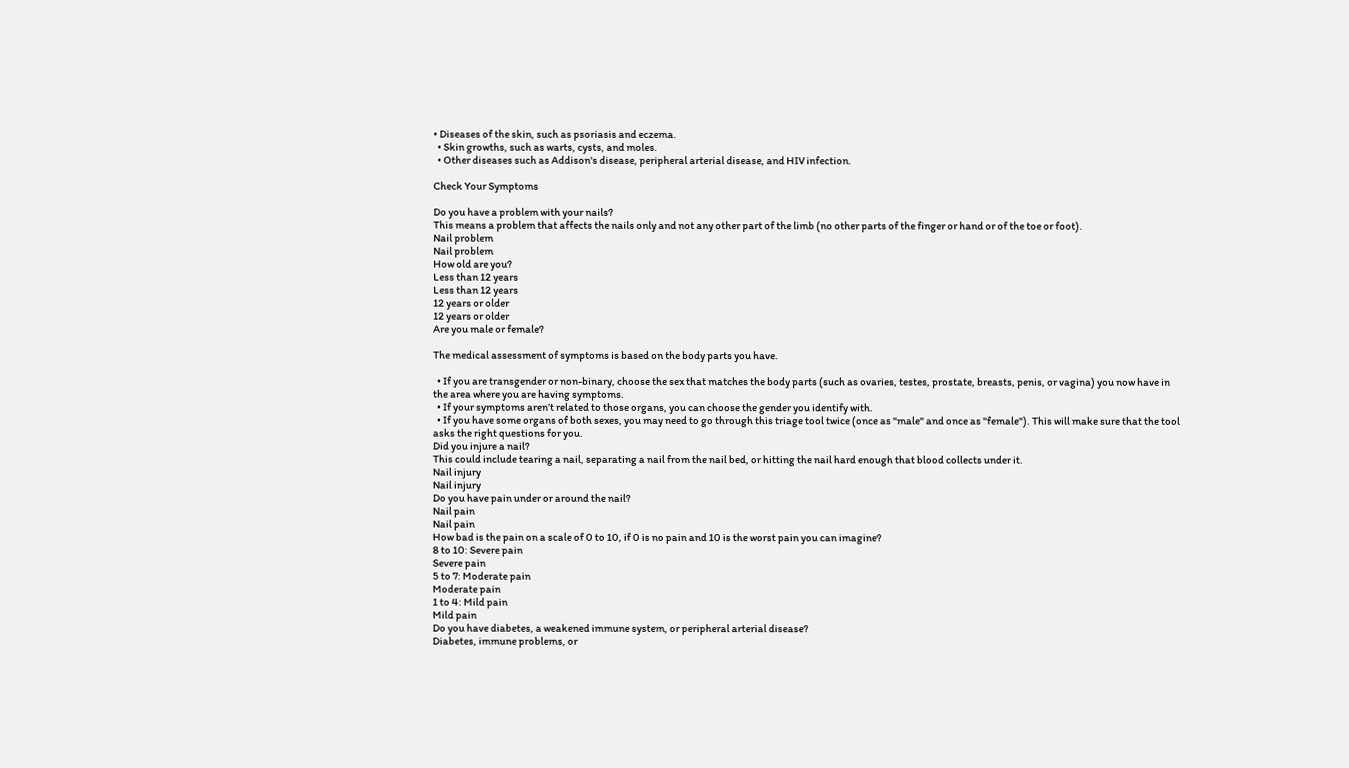• Diseases of the skin, such as psoriasis and eczema.
  • Skin growths, such as warts, cysts, and moles.
  • Other diseases such as Addison's disease, peripheral arterial disease, and HIV infection.

Check Your Symptoms

Do you have a problem with your nails?
This means a problem that affects the nails only and not any other part of the limb (no other parts of the finger or hand or of the toe or foot).
Nail problem
Nail problem
How old are you?
Less than 12 years
Less than 12 years
12 years or older
12 years or older
Are you male or female?

The medical assessment of symptoms is based on the body parts you have.

  • If you are transgender or non-binary, choose the sex that matches the body parts (such as ovaries, testes, prostate, breasts, penis, or vagina) you now have in the area where you are having symptoms.
  • If your symptoms aren’t related to those organs, you can choose the gender you identify with.
  • If you have some organs of both sexes, you may need to go through this triage tool twice (once as "male" and once as "female"). This will make sure that the tool asks the right questions for you.
Did you injure a nail?
This could include tearing a nail, separating a nail from the nail bed, or hitting the nail hard enough that blood collects under it.
Nail injury
Nail injury
Do you have pain under or around the nail?
Nail pain
Nail pain
How bad is the pain on a scale of 0 to 10, if 0 is no pain and 10 is the worst pain you can imagine?
8 to 10: Severe pain
Severe pain
5 to 7: Moderate pain
Moderate pain
1 to 4: Mild pain
Mild pain
Do you have diabetes, a weakened immune system, or peripheral arterial disease?
Diabetes, immune problems, or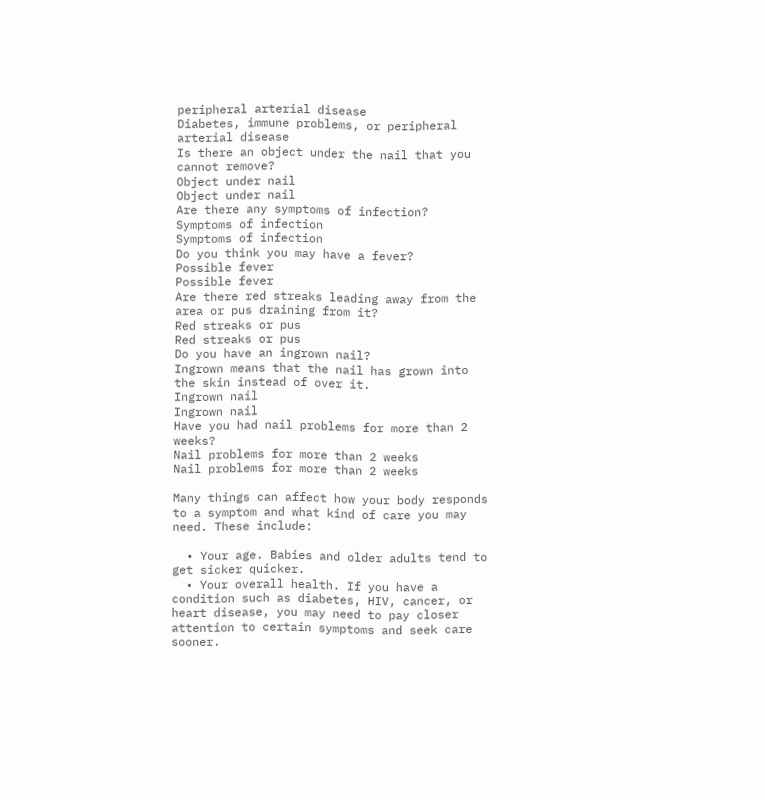peripheral arterial disease
Diabetes, immune problems, or peripheral arterial disease
Is there an object under the nail that you cannot remove?
Object under nail
Object under nail
Are there any symptoms of infection?
Symptoms of infection
Symptoms of infection
Do you think you may have a fever?
Possible fever
Possible fever
Are there red streaks leading away from the area or pus draining from it?
Red streaks or pus
Red streaks or pus
Do you have an ingrown nail?
Ingrown means that the nail has grown into the skin instead of over it.
Ingrown nail
Ingrown nail
Have you had nail problems for more than 2 weeks?
Nail problems for more than 2 weeks
Nail problems for more than 2 weeks

Many things can affect how your body responds to a symptom and what kind of care you may need. These include:

  • Your age. Babies and older adults tend to get sicker quicker.
  • Your overall health. If you have a condition such as diabetes, HIV, cancer, or heart disease, you may need to pay closer attention to certain symptoms and seek care sooner.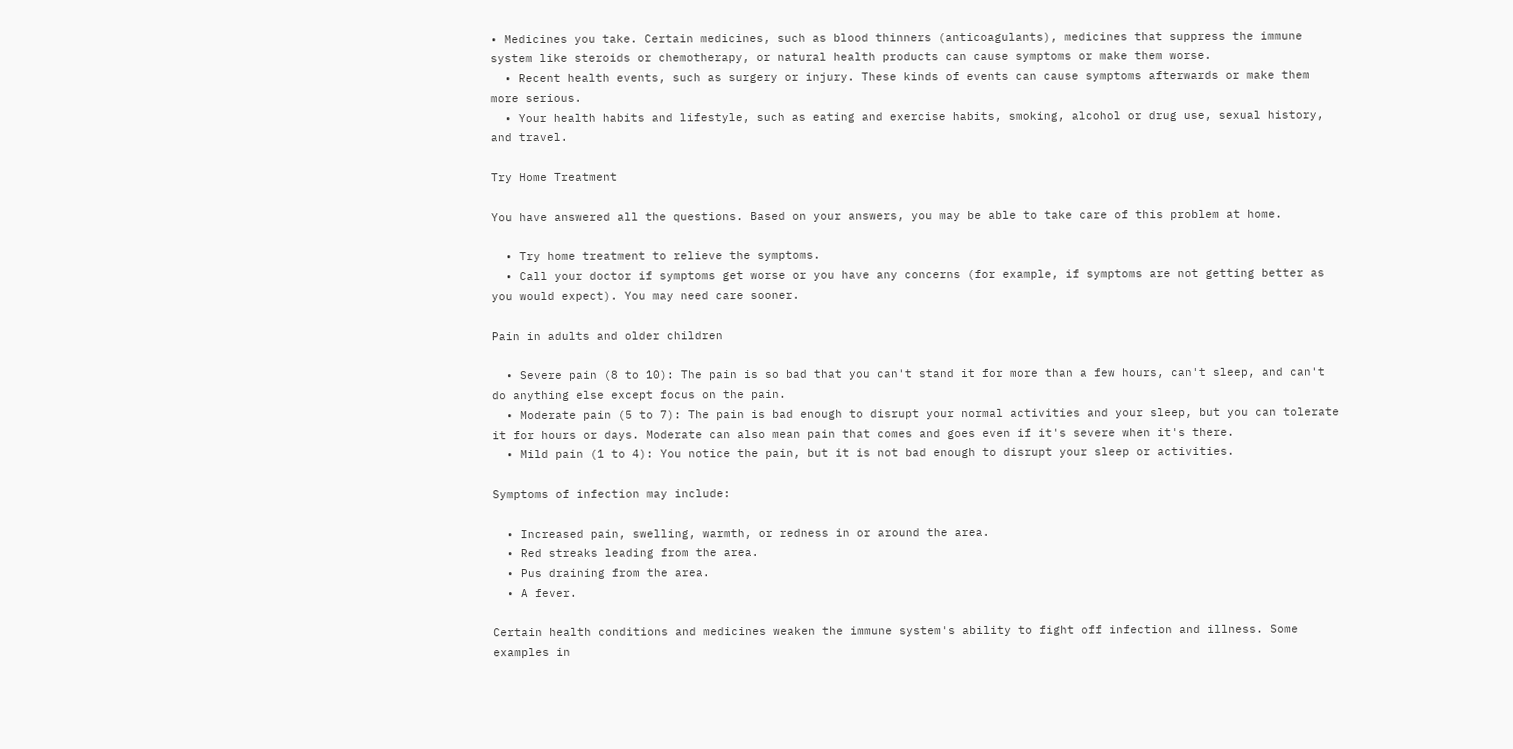• Medicines you take. Certain medicines, such as blood thinners (anticoagulants), medicines that suppress the immune system like steroids or chemotherapy, or natural health products can cause symptoms or make them worse.
  • Recent health events, such as surgery or injury. These kinds of events can cause symptoms afterwards or make them more serious.
  • Your health habits and lifestyle, such as eating and exercise habits, smoking, alcohol or drug use, sexual history, and travel.

Try Home Treatment

You have answered all the questions. Based on your answers, you may be able to take care of this problem at home.

  • Try home treatment to relieve the symptoms.
  • Call your doctor if symptoms get worse or you have any concerns (for example, if symptoms are not getting better as you would expect). You may need care sooner.

Pain in adults and older children

  • Severe pain (8 to 10): The pain is so bad that you can't stand it for more than a few hours, can't sleep, and can't do anything else except focus on the pain.
  • Moderate pain (5 to 7): The pain is bad enough to disrupt your normal activities and your sleep, but you can tolerate it for hours or days. Moderate can also mean pain that comes and goes even if it's severe when it's there.
  • Mild pain (1 to 4): You notice the pain, but it is not bad enough to disrupt your sleep or activities.

Symptoms of infection may include:

  • Increased pain, swelling, warmth, or redness in or around the area.
  • Red streaks leading from the area.
  • Pus draining from the area.
  • A fever.

Certain health conditions and medicines weaken the immune system's ability to fight off infection and illness. Some examples in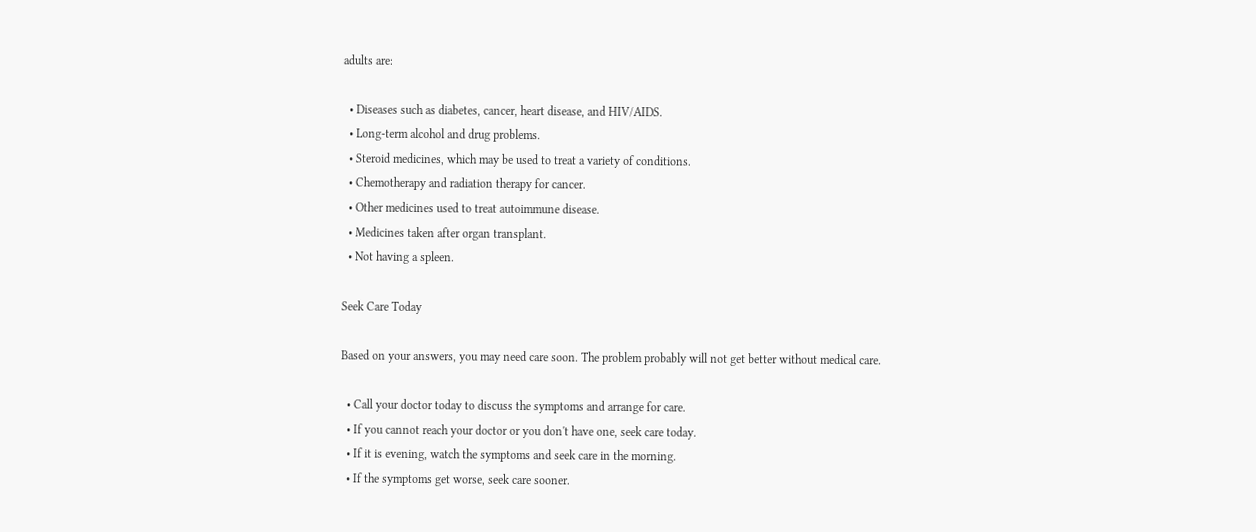adults are:

  • Diseases such as diabetes, cancer, heart disease, and HIV/AIDS.
  • Long-term alcohol and drug problems.
  • Steroid medicines, which may be used to treat a variety of conditions.
  • Chemotherapy and radiation therapy for cancer.
  • Other medicines used to treat autoimmune disease.
  • Medicines taken after organ transplant.
  • Not having a spleen.

Seek Care Today

Based on your answers, you may need care soon. The problem probably will not get better without medical care.

  • Call your doctor today to discuss the symptoms and arrange for care.
  • If you cannot reach your doctor or you don't have one, seek care today.
  • If it is evening, watch the symptoms and seek care in the morning.
  • If the symptoms get worse, seek care sooner.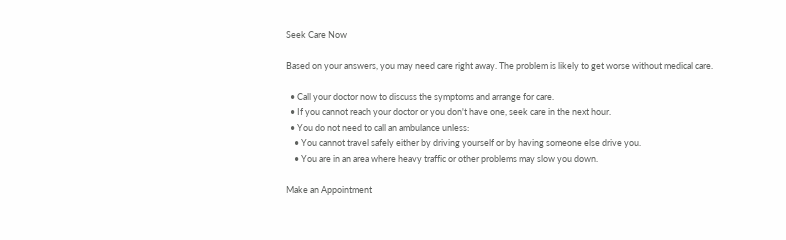Seek Care Now

Based on your answers, you may need care right away. The problem is likely to get worse without medical care.

  • Call your doctor now to discuss the symptoms and arrange for care.
  • If you cannot reach your doctor or you don't have one, seek care in the next hour.
  • You do not need to call an ambulance unless:
    • You cannot travel safely either by driving yourself or by having someone else drive you.
    • You are in an area where heavy traffic or other problems may slow you down.

Make an Appointment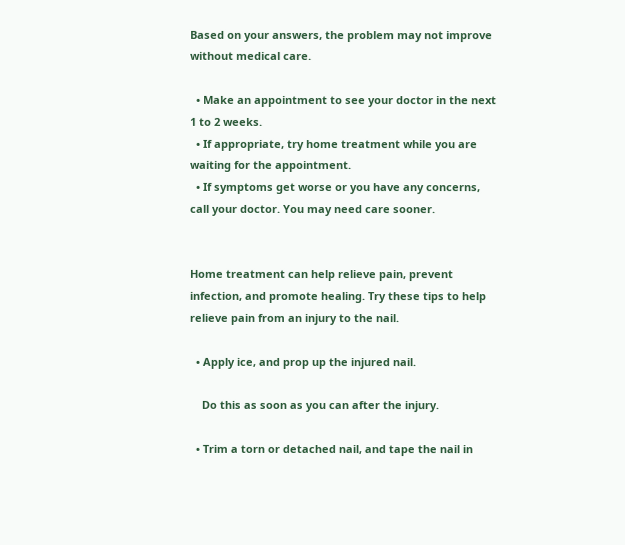Based on your answers, the problem may not improve without medical care.

  • Make an appointment to see your doctor in the next 1 to 2 weeks.
  • If appropriate, try home treatment while you are waiting for the appointment.
  • If symptoms get worse or you have any concerns, call your doctor. You may need care sooner.


Home treatment can help relieve pain, prevent infection, and promote healing. Try these tips to help relieve pain from an injury to the nail.

  • Apply ice, and prop up the injured nail.

    Do this as soon as you can after the injury.

  • Trim a torn or detached nail, and tape the nail in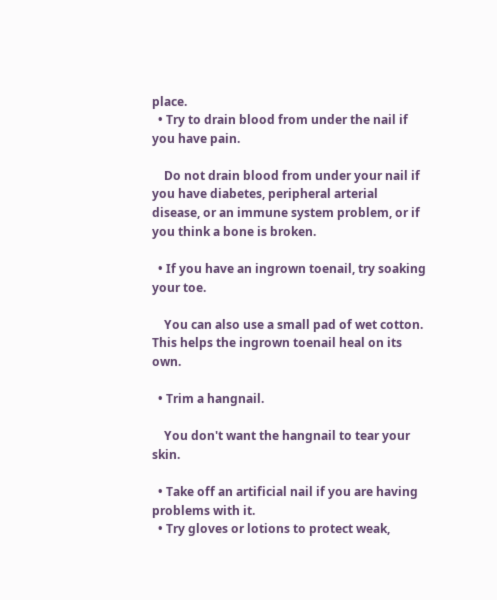place.
  • Try to drain blood from under the nail if you have pain.

    Do not drain blood from under your nail if you have diabetes, peripheral arterial disease, or an immune system problem, or if you think a bone is broken.

  • If you have an ingrown toenail, try soaking your toe.

    You can also use a small pad of wet cotton. This helps the ingrown toenail heal on its own.

  • Trim a hangnail.

    You don't want the hangnail to tear your skin.

  • Take off an artificial nail if you are having problems with it.
  • Try gloves or lotions to protect weak,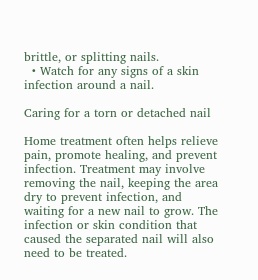brittle, or splitting nails.
  • Watch for any signs of a skin infection around a nail.

Caring for a torn or detached nail

Home treatment often helps relieve pain, promote healing, and prevent infection. Treatment may involve removing the nail, keeping the area dry to prevent infection, and waiting for a new nail to grow. The infection or skin condition that caused the separated nail will also need to be treated.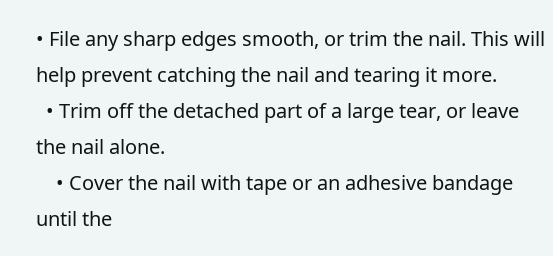• File any sharp edges smooth, or trim the nail. This will help prevent catching the nail and tearing it more.
  • Trim off the detached part of a large tear, or leave the nail alone.
    • Cover the nail with tape or an adhesive bandage until the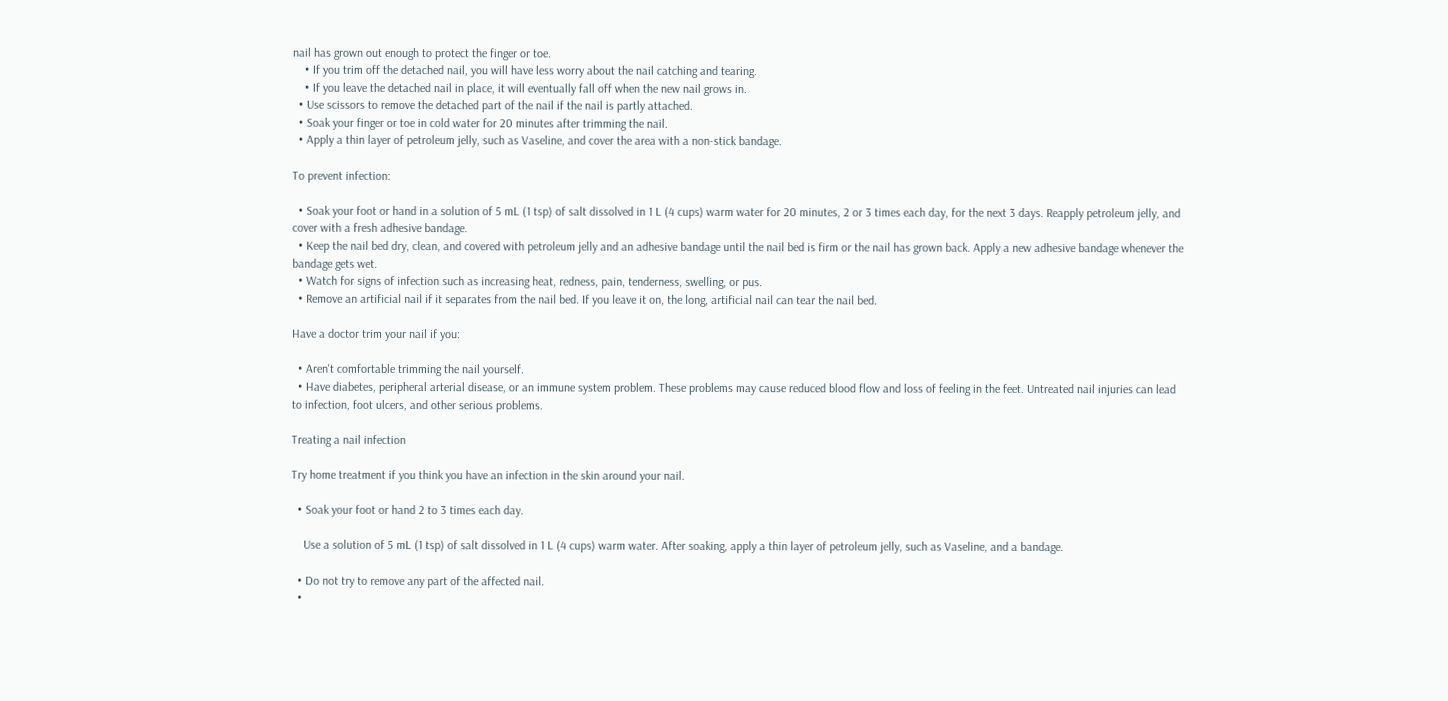nail has grown out enough to protect the finger or toe.
    • If you trim off the detached nail, you will have less worry about the nail catching and tearing.
    • If you leave the detached nail in place, it will eventually fall off when the new nail grows in.
  • Use scissors to remove the detached part of the nail if the nail is partly attached.
  • Soak your finger or toe in cold water for 20 minutes after trimming the nail.
  • Apply a thin layer of petroleum jelly, such as Vaseline, and cover the area with a non-stick bandage.

To prevent infection:

  • Soak your foot or hand in a solution of 5 mL (1 tsp) of salt dissolved in 1 L (4 cups) warm water for 20 minutes, 2 or 3 times each day, for the next 3 days. Reapply petroleum jelly, and cover with a fresh adhesive bandage.
  • Keep the nail bed dry, clean, and covered with petroleum jelly and an adhesive bandage until the nail bed is firm or the nail has grown back. Apply a new adhesive bandage whenever the bandage gets wet.
  • Watch for signs of infection such as increasing heat, redness, pain, tenderness, swelling, or pus.
  • Remove an artificial nail if it separates from the nail bed. If you leave it on, the long, artificial nail can tear the nail bed.

Have a doctor trim your nail if you:

  • Aren't comfortable trimming the nail yourself.
  • Have diabetes, peripheral arterial disease, or an immune system problem. These problems may cause reduced blood flow and loss of feeling in the feet. Untreated nail injuries can lead to infection, foot ulcers, and other serious problems.

Treating a nail infection

Try home treatment if you think you have an infection in the skin around your nail.

  • Soak your foot or hand 2 to 3 times each day.

    Use a solution of 5 mL (1 tsp) of salt dissolved in 1 L (4 cups) warm water. After soaking, apply a thin layer of petroleum jelly, such as Vaseline, and a bandage.

  • Do not try to remove any part of the affected nail.
  •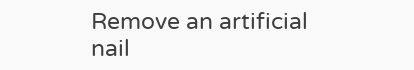Remove an artificial nail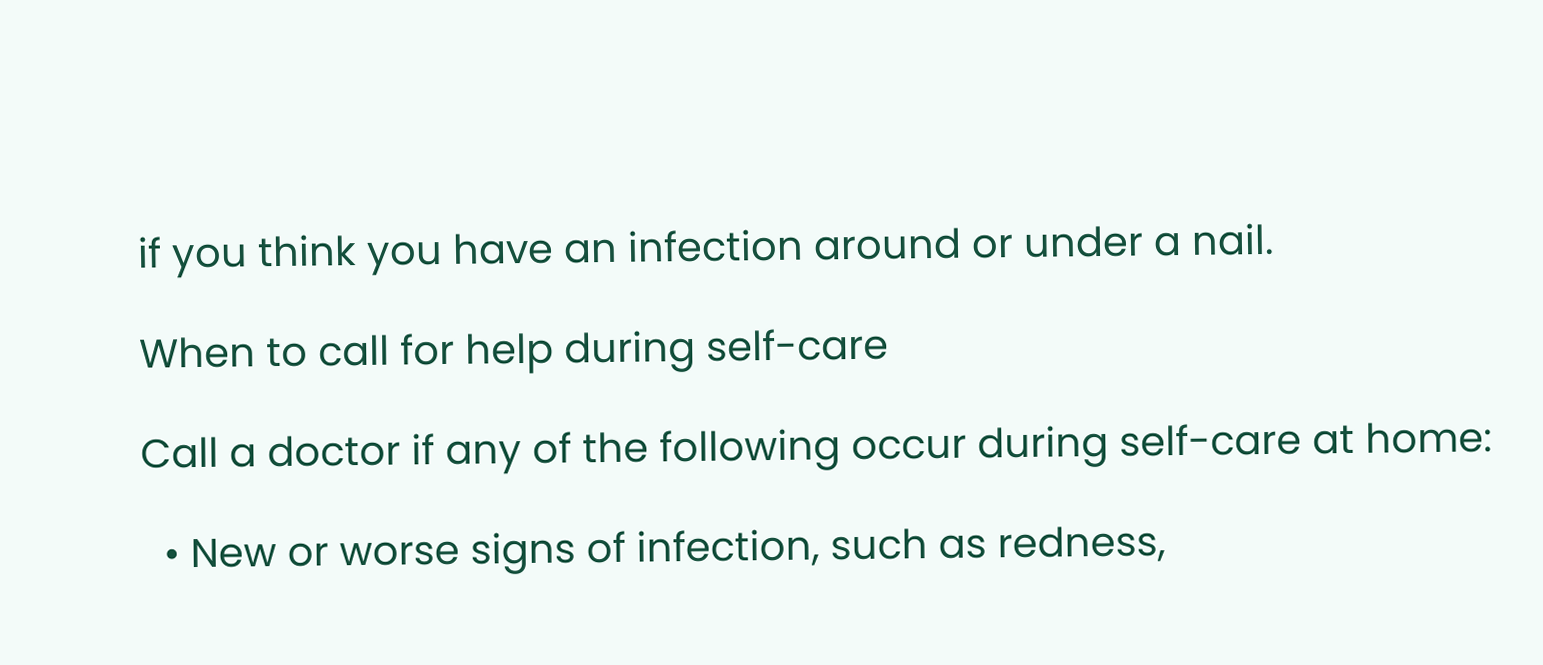if you think you have an infection around or under a nail.

When to call for help during self-care

Call a doctor if any of the following occur during self-care at home:

  • New or worse signs of infection, such as redness,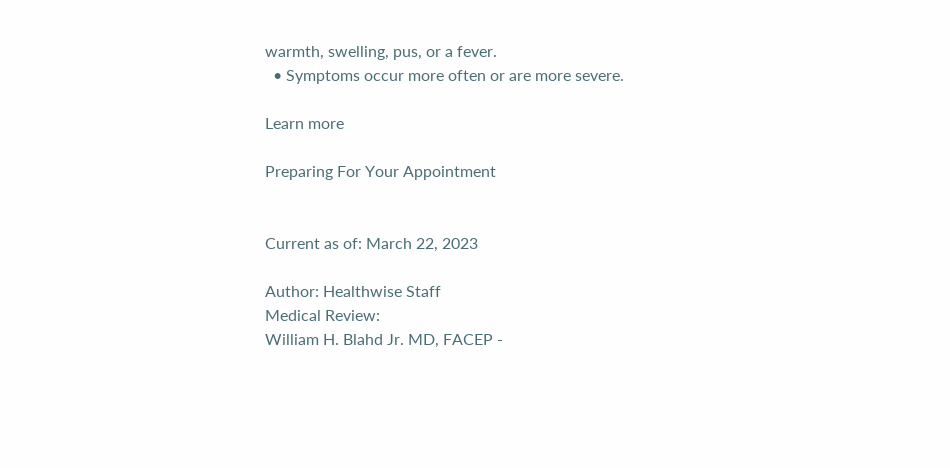warmth, swelling, pus, or a fever.
  • Symptoms occur more often or are more severe.

Learn more

Preparing For Your Appointment


Current as of: March 22, 2023

Author: Healthwise Staff
Medical Review:
William H. Blahd Jr. MD, FACEP -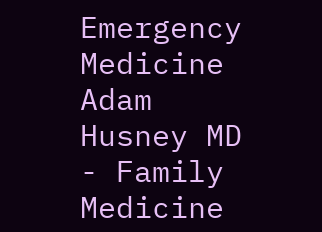Emergency Medicine
Adam Husney MD - Family Medicine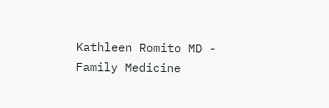Kathleen Romito MD - Family Medicine